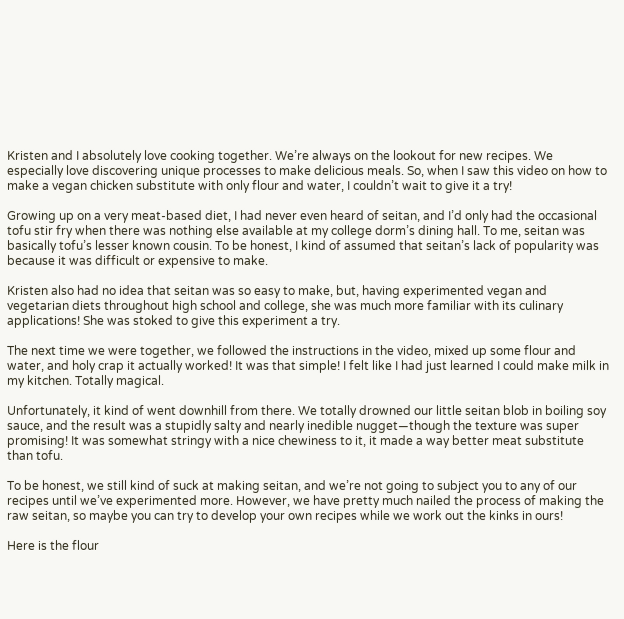Kristen and I absolutely love cooking together. We’re always on the lookout for new recipes. We especially love discovering unique processes to make delicious meals. So, when I saw this video on how to make a vegan chicken substitute with only flour and water, I couldn’t wait to give it a try!

Growing up on a very meat-based diet, I had never even heard of seitan, and I’d only had the occasional tofu stir fry when there was nothing else available at my college dorm’s dining hall. To me, seitan was basically tofu’s lesser known cousin. To be honest, I kind of assumed that seitan’s lack of popularity was because it was difficult or expensive to make.

Kristen also had no idea that seitan was so easy to make, but, having experimented vegan and vegetarian diets throughout high school and college, she was much more familiar with its culinary applications! She was stoked to give this experiment a try.

The next time we were together, we followed the instructions in the video, mixed up some flour and water, and holy crap it actually worked! It was that simple! I felt like I had just learned I could make milk in my kitchen. Totally magical.

Unfortunately, it kind of went downhill from there. We totally drowned our little seitan blob in boiling soy sauce, and the result was a stupidly salty and nearly inedible nugget—though the texture was super promising! It was somewhat stringy with a nice chewiness to it, it made a way better meat substitute than tofu.

To be honest, we still kind of suck at making seitan, and we’re not going to subject you to any of our recipes until we’ve experimented more. However, we have pretty much nailed the process of making the raw seitan, so maybe you can try to develop your own recipes while we work out the kinks in ours!

Here is the flour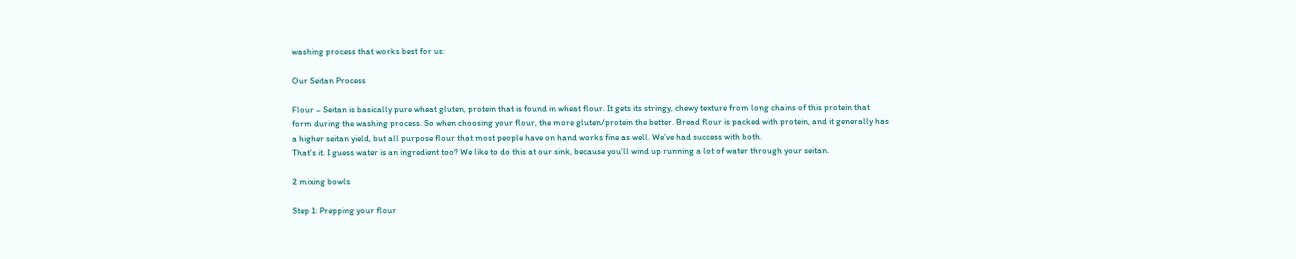washing process that works best for us:

Our Seitan Process

Flour – Seitan is basically pure wheat gluten, protein that is found in wheat flour. It gets its stringy, chewy texture from long chains of this protein that form during the washing process. So when choosing your flour, the more gluten/protein the better. Bread flour is packed with protein, and it generally has a higher seitan yield, but all purpose flour that most people have on hand works fine as well. We’ve had success with both.
That’s it. I guess water is an ingredient too? We like to do this at our sink, because you’ll wind up running a lot of water through your seitan.

2 mixing bowls

Step 1: Prepping your flour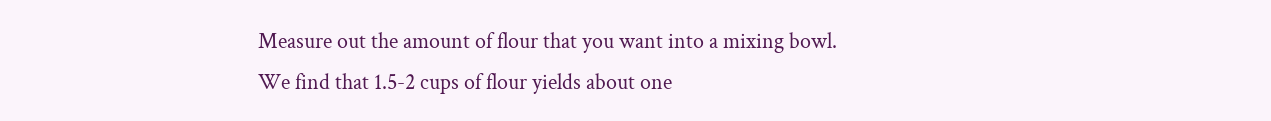Measure out the amount of flour that you want into a mixing bowl. We find that 1.5-2 cups of flour yields about one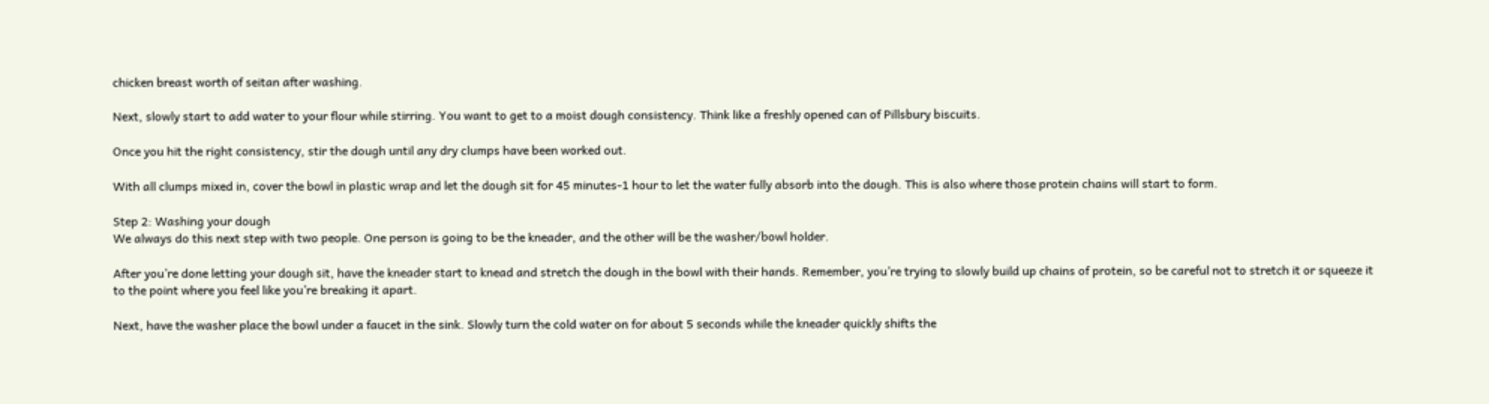chicken breast worth of seitan after washing.

Next, slowly start to add water to your flour while stirring. You want to get to a moist dough consistency. Think like a freshly opened can of Pillsbury biscuits.

Once you hit the right consistency, stir the dough until any dry clumps have been worked out.

With all clumps mixed in, cover the bowl in plastic wrap and let the dough sit for 45 minutes-1 hour to let the water fully absorb into the dough. This is also where those protein chains will start to form.

Step 2: Washing your dough
We always do this next step with two people. One person is going to be the kneader, and the other will be the washer/bowl holder.

After you’re done letting your dough sit, have the kneader start to knead and stretch the dough in the bowl with their hands. Remember, you’re trying to slowly build up chains of protein, so be careful not to stretch it or squeeze it to the point where you feel like you’re breaking it apart.

Next, have the washer place the bowl under a faucet in the sink. Slowly turn the cold water on for about 5 seconds while the kneader quickly shifts the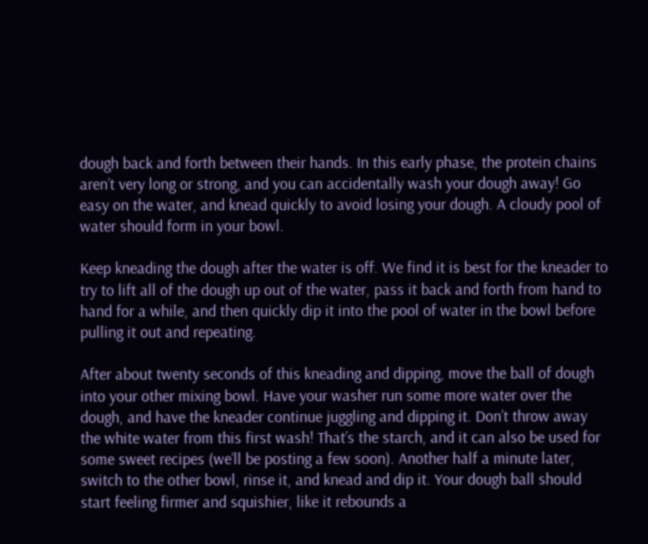dough back and forth between their hands. In this early phase, the protein chains aren’t very long or strong, and you can accidentally wash your dough away! Go easy on the water, and knead quickly to avoid losing your dough. A cloudy pool of water should form in your bowl.

Keep kneading the dough after the water is off. We find it is best for the kneader to try to lift all of the dough up out of the water, pass it back and forth from hand to hand for a while, and then quickly dip it into the pool of water in the bowl before pulling it out and repeating.

After about twenty seconds of this kneading and dipping, move the ball of dough into your other mixing bowl. Have your washer run some more water over the dough, and have the kneader continue juggling and dipping it. Don’t throw away the white water from this first wash! That’s the starch, and it can also be used for some sweet recipes (we’ll be posting a few soon). Another half a minute later, switch to the other bowl, rinse it, and knead and dip it. Your dough ball should start feeling firmer and squishier, like it rebounds a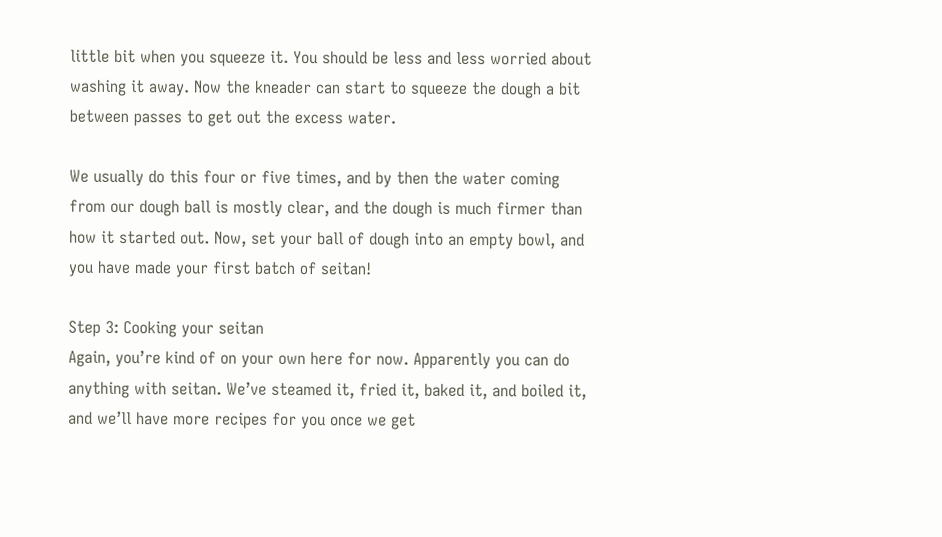little bit when you squeeze it. You should be less and less worried about washing it away. Now the kneader can start to squeeze the dough a bit between passes to get out the excess water.

We usually do this four or five times, and by then the water coming from our dough ball is mostly clear, and the dough is much firmer than how it started out. Now, set your ball of dough into an empty bowl, and you have made your first batch of seitan!

Step 3: Cooking your seitan
Again, you’re kind of on your own here for now. Apparently you can do anything with seitan. We’ve steamed it, fried it, baked it, and boiled it, and we’ll have more recipes for you once we get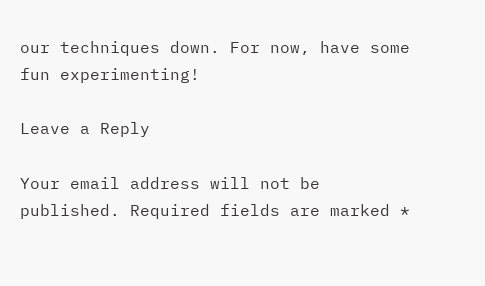our techniques down. For now, have some fun experimenting!

Leave a Reply

Your email address will not be published. Required fields are marked *